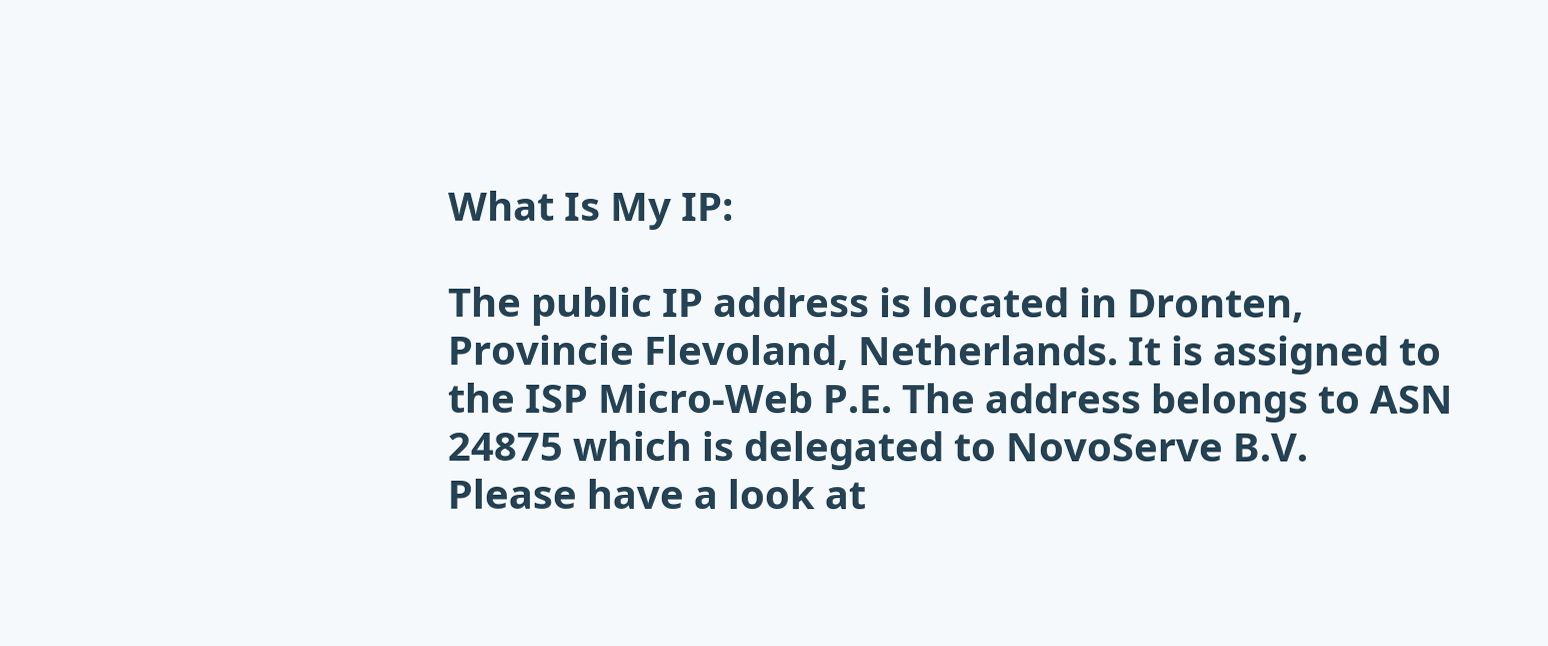What Is My IP:

The public IP address is located in Dronten, Provincie Flevoland, Netherlands. It is assigned to the ISP Micro-Web P.E. The address belongs to ASN 24875 which is delegated to NovoServe B.V.
Please have a look at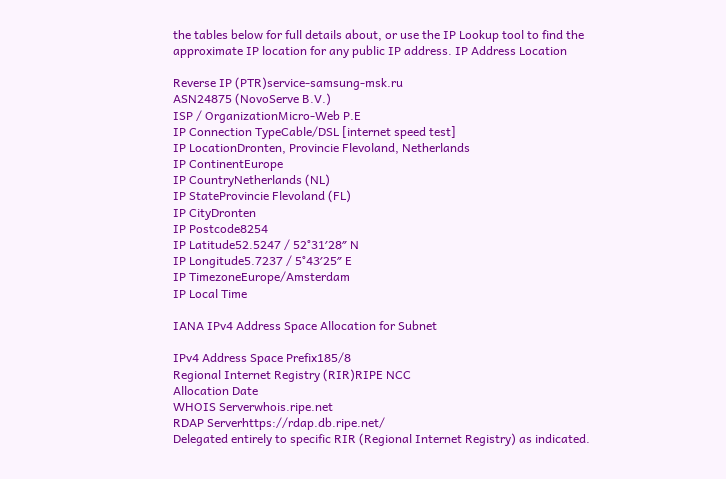the tables below for full details about, or use the IP Lookup tool to find the approximate IP location for any public IP address. IP Address Location

Reverse IP (PTR)service-samsung-msk.ru
ASN24875 (NovoServe B.V.)
ISP / OrganizationMicro-Web P.E
IP Connection TypeCable/DSL [internet speed test]
IP LocationDronten, Provincie Flevoland, Netherlands
IP ContinentEurope
IP CountryNetherlands (NL)
IP StateProvincie Flevoland (FL)
IP CityDronten
IP Postcode8254
IP Latitude52.5247 / 52°31′28″ N
IP Longitude5.7237 / 5°43′25″ E
IP TimezoneEurope/Amsterdam
IP Local Time

IANA IPv4 Address Space Allocation for Subnet

IPv4 Address Space Prefix185/8
Regional Internet Registry (RIR)RIPE NCC
Allocation Date
WHOIS Serverwhois.ripe.net
RDAP Serverhttps://rdap.db.ripe.net/
Delegated entirely to specific RIR (Regional Internet Registry) as indicated.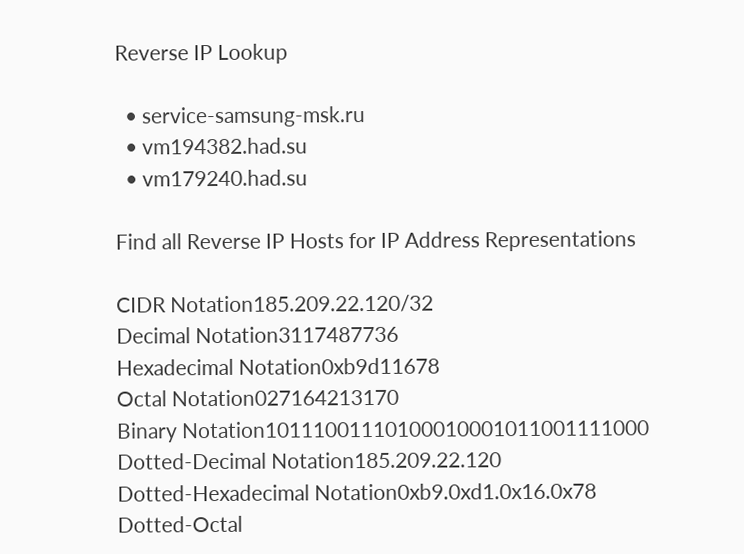Reverse IP Lookup

  • service-samsung-msk.ru
  • vm194382.had.su
  • vm179240.had.su

Find all Reverse IP Hosts for IP Address Representations

CIDR Notation185.209.22.120/32
Decimal Notation3117487736
Hexadecimal Notation0xb9d11678
Octal Notation027164213170
Binary Notation10111001110100010001011001111000
Dotted-Decimal Notation185.209.22.120
Dotted-Hexadecimal Notation0xb9.0xd1.0x16.0x78
Dotted-Octal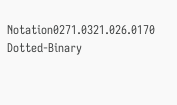Notation0271.0321.026.0170
Dotted-Binary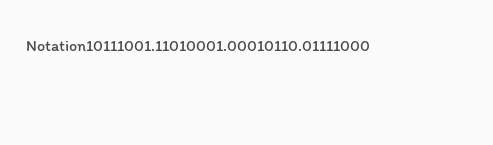Notation10111001.11010001.00010110.01111000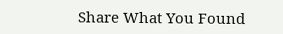Share What You Found